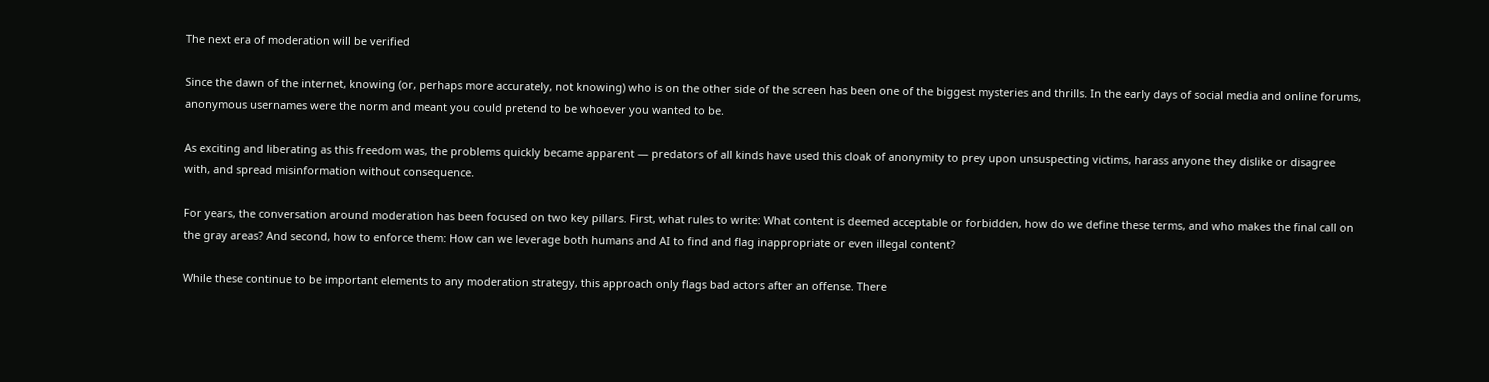The next era of moderation will be verified

Since the dawn of the internet, knowing (or, perhaps more accurately, not knowing) who is on the other side of the screen has been one of the biggest mysteries and thrills. In the early days of social media and online forums, anonymous usernames were the norm and meant you could pretend to be whoever you wanted to be.

As exciting and liberating as this freedom was, the problems quickly became apparent — predators of all kinds have used this cloak of anonymity to prey upon unsuspecting victims, harass anyone they dislike or disagree with, and spread misinformation without consequence.

For years, the conversation around moderation has been focused on two key pillars. First, what rules to write: What content is deemed acceptable or forbidden, how do we define these terms, and who makes the final call on the gray areas? And second, how to enforce them: How can we leverage both humans and AI to find and flag inappropriate or even illegal content?

While these continue to be important elements to any moderation strategy, this approach only flags bad actors after an offense. There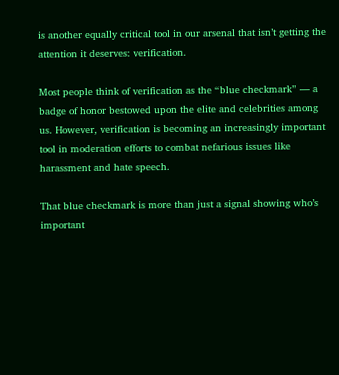is another equally critical tool in our arsenal that isn’t getting the attention it deserves: verification.

Most people think of verification as the “blue checkmark” — a badge of honor bestowed upon the elite and celebrities among us. However, verification is becoming an increasingly important tool in moderation efforts to combat nefarious issues like harassment and hate speech.

That blue checkmark is more than just a signal showing who’s important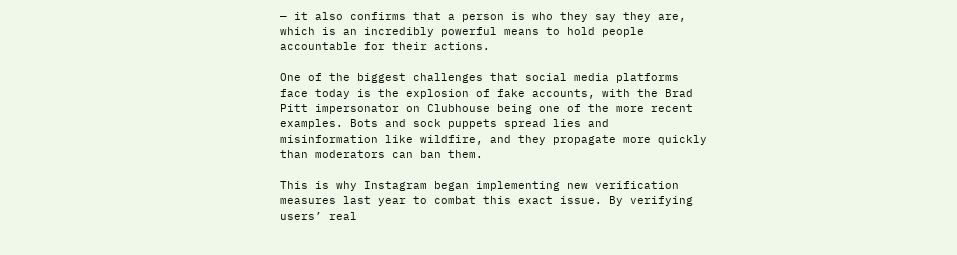— it also confirms that a person is who they say they are, which is an incredibly powerful means to hold people accountable for their actions.

One of the biggest challenges that social media platforms face today is the explosion of fake accounts, with the Brad Pitt impersonator on Clubhouse being one of the more recent examples. Bots and sock puppets spread lies and misinformation like wildfire, and they propagate more quickly than moderators can ban them.

This is why Instagram began implementing new verification measures last year to combat this exact issue. By verifying users’ real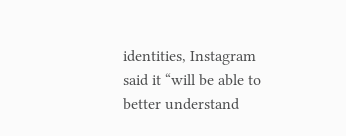identities, Instagram said it “will be able to better understand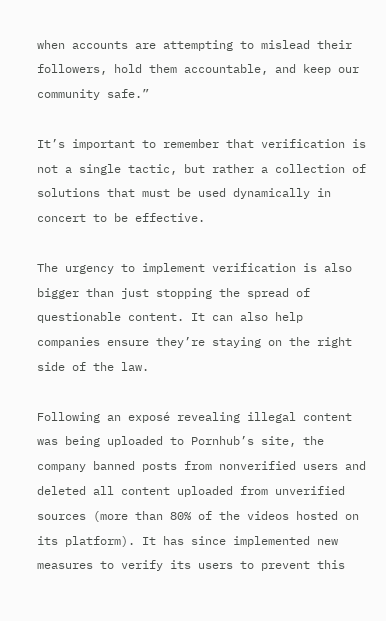when accounts are attempting to mislead their followers, hold them accountable, and keep our community safe.”

It’s important to remember that verification is not a single tactic, but rather a collection of solutions that must be used dynamically in concert to be effective.

The urgency to implement verification is also bigger than just stopping the spread of questionable content. It can also help companies ensure they’re staying on the right side of the law.

Following an exposé revealing illegal content was being uploaded to Pornhub’s site, the company banned posts from nonverified users and deleted all content uploaded from unverified sources (more than 80% of the videos hosted on its platform). It has since implemented new measures to verify its users to prevent this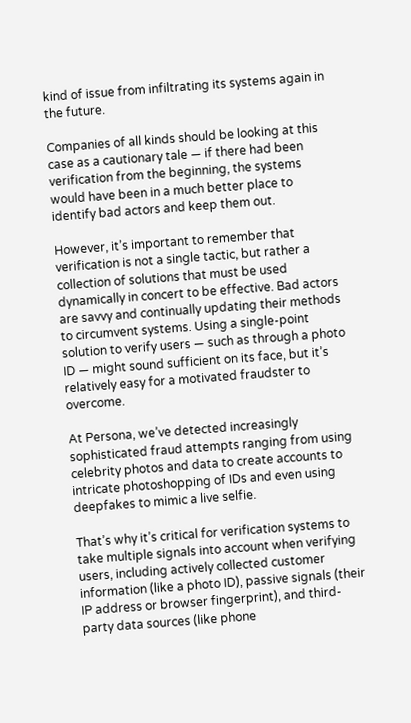kind of issue from infiltrating its systems again in the future.

Companies of all kinds should be looking at this case as a cautionary tale — if there had been verification from the beginning, the systems would have been in a much better place to identify bad actors and keep them out.

However, it’s important to remember that verification is not a single tactic, but rather a collection of solutions that must be used dynamically in concert to be effective. Bad actors are savvy and continually updating their methods to circumvent systems. Using a single-point solution to verify users — such as through a photo ID — might sound sufficient on its face, but it’s relatively easy for a motivated fraudster to overcome.

At Persona, we’ve detected increasingly sophisticated fraud attempts ranging from using celebrity photos and data to create accounts to intricate photoshopping of IDs and even using deepfakes to mimic a live selfie.

That’s why it’s critical for verification systems to take multiple signals into account when verifying users, including actively collected customer information (like a photo ID), passive signals (their IP address or browser fingerprint), and third-party data sources (like phone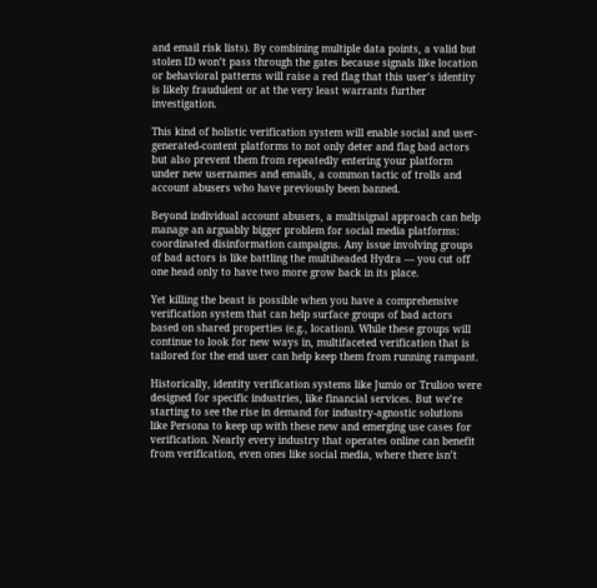and email risk lists). By combining multiple data points, a valid but stolen ID won’t pass through the gates because signals like location or behavioral patterns will raise a red flag that this user’s identity is likely fraudulent or at the very least warrants further investigation.

This kind of holistic verification system will enable social and user-generated-content platforms to not only deter and flag bad actors but also prevent them from repeatedly entering your platform under new usernames and emails, a common tactic of trolls and account abusers who have previously been banned.

Beyond individual account abusers, a multisignal approach can help manage an arguably bigger problem for social media platforms: coordinated disinformation campaigns. Any issue involving groups of bad actors is like battling the multiheaded Hydra — you cut off one head only to have two more grow back in its place.

Yet killing the beast is possible when you have a comprehensive verification system that can help surface groups of bad actors based on shared properties (e.g., location). While these groups will continue to look for new ways in, multifaceted verification that is tailored for the end user can help keep them from running rampant.

Historically, identity verification systems like Jumio or Trulioo were designed for specific industries, like financial services. But we’re starting to see the rise in demand for industry-agnostic solutions like Persona to keep up with these new and emerging use cases for verification. Nearly every industry that operates online can benefit from verification, even ones like social media, where there isn’t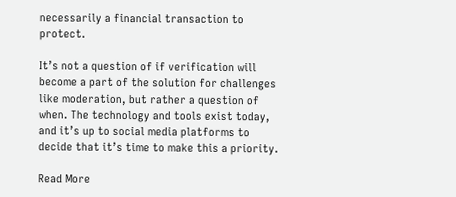necessarily a financial transaction to protect.

It’s not a question of if verification will become a part of the solution for challenges like moderation, but rather a question of when. The technology and tools exist today, and it’s up to social media platforms to decide that it’s time to make this a priority.

Read More